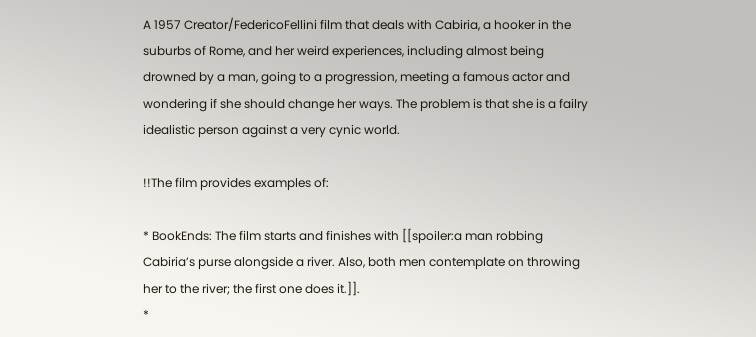A 1957 Creator/FedericoFellini film that deals with Cabiria, a hooker in the suburbs of Rome, and her weird experiences, including almost being drowned by a man, going to a progression, meeting a famous actor and wondering if she should change her ways. The problem is that she is a failry idealistic person against a very cynic world.

!!The film provides examples of:

* BookEnds: The film starts and finishes with [[spoiler:a man robbing Cabiria’s purse alongside a river. Also, both men contemplate on throwing her to the river; the first one does it.]].
*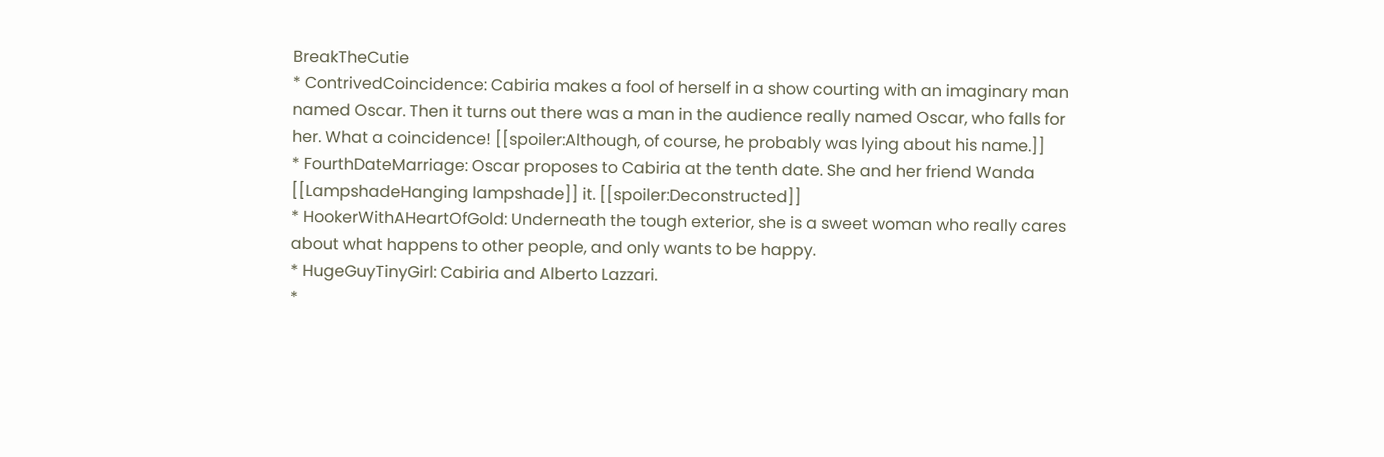BreakTheCutie
* ContrivedCoincidence: Cabiria makes a fool of herself in a show courting with an imaginary man named Oscar. Then it turns out there was a man in the audience really named Oscar, who falls for her. What a coincidence! [[spoiler:Although, of course, he probably was lying about his name.]]
* FourthDateMarriage: Oscar proposes to Cabiria at the tenth date. She and her friend Wanda [[LampshadeHanging lampshade]] it. [[spoiler:Deconstructed]]
* HookerWithAHeartOfGold: Underneath the tough exterior, she is a sweet woman who really cares about what happens to other people, and only wants to be happy.
* HugeGuyTinyGirl: Cabiria and Alberto Lazzari.
*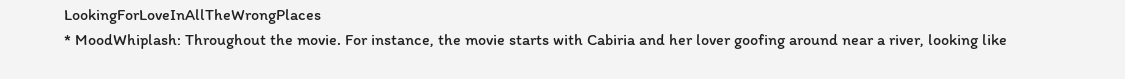LookingForLoveInAllTheWrongPlaces
* MoodWhiplash: Throughout the movie. For instance, the movie starts with Cabiria and her lover goofing around near a river, looking like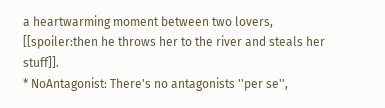a heartwarming moment between two lovers, [[spoiler:then he throws her to the river and steals her stuff]].
* NoAntagonist: There's no antagonists ''per se'',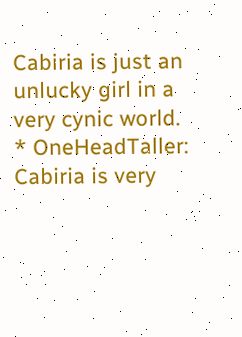Cabiria is just an unlucky girl in a very cynic world.
* OneHeadTaller: Cabiria is very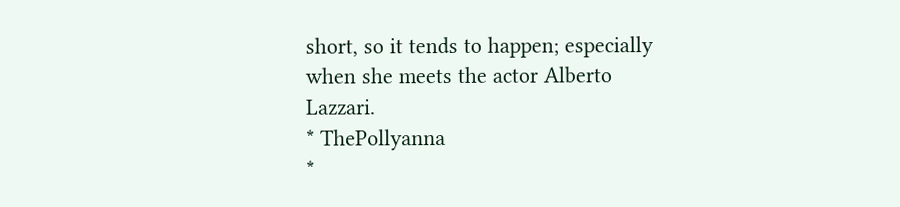short, so it tends to happen; especially when she meets the actor Alberto Lazzari.
* ThePollyanna
*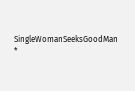SingleWomanSeeksGoodMan
*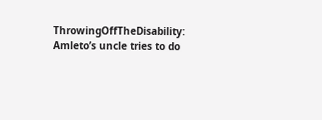ThrowingOffTheDisability: Amleto’s uncle tries to do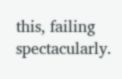this, failing spectacularly.